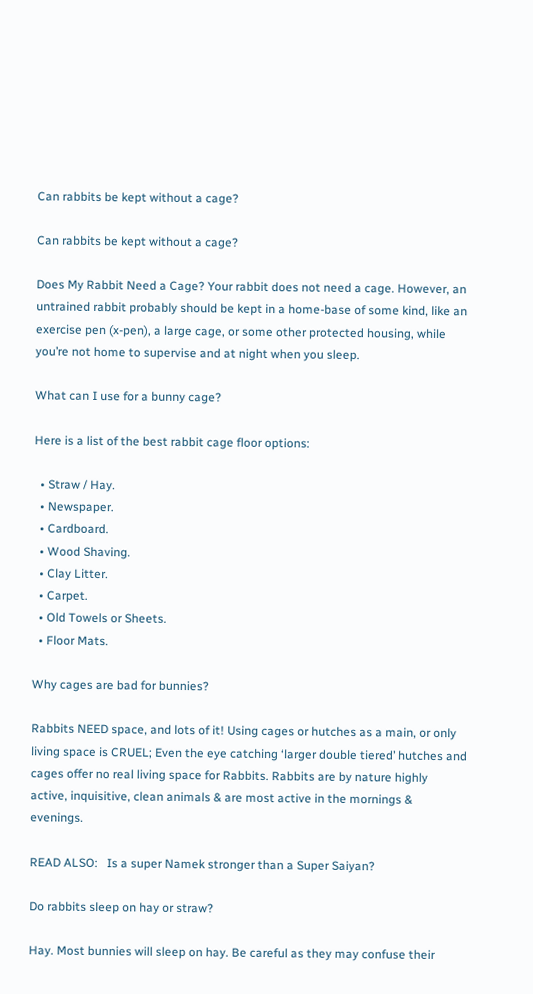Can rabbits be kept without a cage?

Can rabbits be kept without a cage?

Does My Rabbit Need a Cage? Your rabbit does not need a cage. However, an untrained rabbit probably should be kept in a home-base of some kind, like an exercise pen (x-pen), a large cage, or some other protected housing, while you’re not home to supervise and at night when you sleep.

What can I use for a bunny cage?

Here is a list of the best rabbit cage floor options:

  • Straw / Hay.
  • Newspaper.
  • Cardboard.
  • Wood Shaving.
  • Clay Litter.
  • Carpet.
  • Old Towels or Sheets.
  • Floor Mats.

Why cages are bad for bunnies?

Rabbits NEED space, and lots of it! Using cages or hutches as a main, or only living space is CRUEL; Even the eye catching ‘larger double tiered’ hutches and cages offer no real living space for Rabbits. Rabbits are by nature highly active, inquisitive, clean animals & are most active in the mornings & evenings.

READ ALSO:   Is a super Namek stronger than a Super Saiyan?

Do rabbits sleep on hay or straw?

Hay. Most bunnies will sleep on hay. Be careful as they may confuse their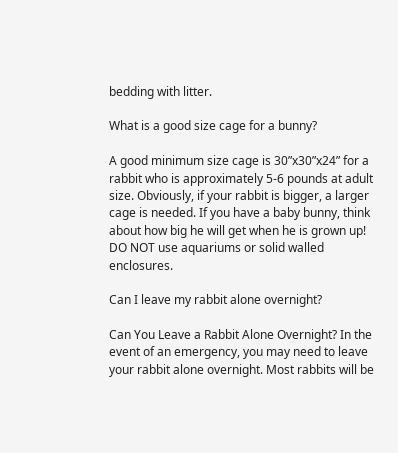bedding with litter.

What is a good size cage for a bunny?

A good minimum size cage is 30”x30”x24” for a rabbit who is approximately 5-6 pounds at adult size. Obviously, if your rabbit is bigger, a larger cage is needed. If you have a baby bunny, think about how big he will get when he is grown up! DO NOT use aquariums or solid walled enclosures.

Can I leave my rabbit alone overnight?

Can You Leave a Rabbit Alone Overnight? In the event of an emergency, you may need to leave your rabbit alone overnight. Most rabbits will be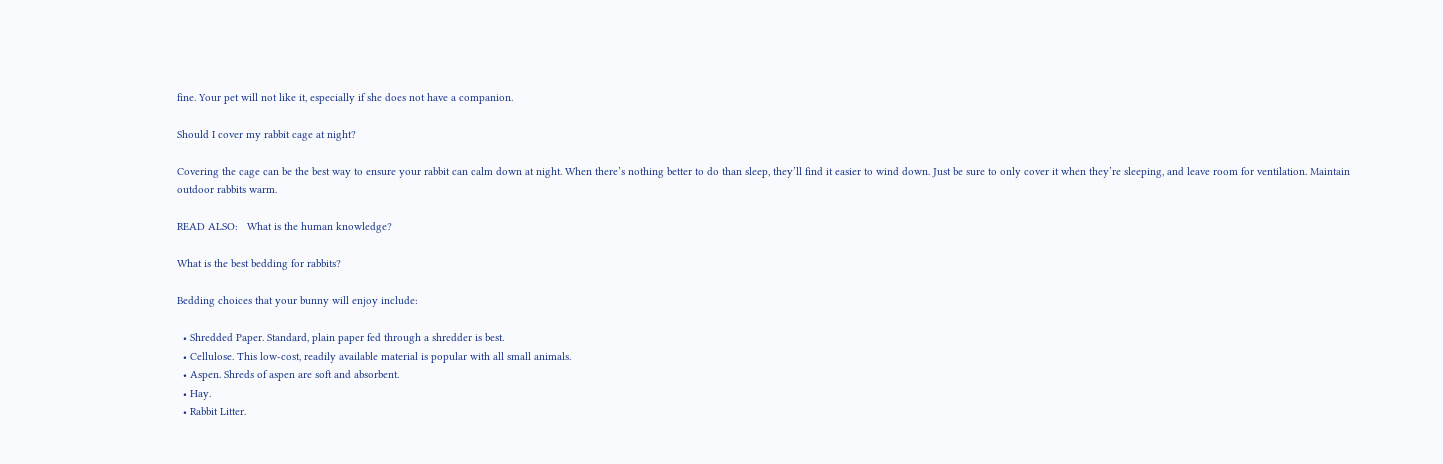fine. Your pet will not like it, especially if she does not have a companion.

Should I cover my rabbit cage at night?

Covering the cage can be the best way to ensure your rabbit can calm down at night. When there’s nothing better to do than sleep, they’ll find it easier to wind down. Just be sure to only cover it when they’re sleeping, and leave room for ventilation. Maintain outdoor rabbits warm.

READ ALSO:   What is the human knowledge?

What is the best bedding for rabbits?

Bedding choices that your bunny will enjoy include:

  • Shredded Paper. Standard, plain paper fed through a shredder is best.
  • Cellulose. This low-cost, readily available material is popular with all small animals.
  • Aspen. Shreds of aspen are soft and absorbent.
  • Hay.
  • Rabbit Litter.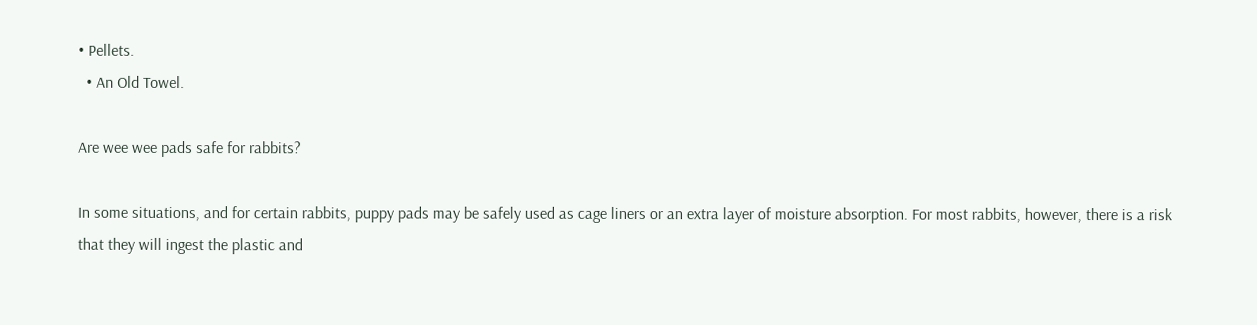• Pellets.
  • An Old Towel.

Are wee wee pads safe for rabbits?

In some situations, and for certain rabbits, puppy pads may be safely used as cage liners or an extra layer of moisture absorption. For most rabbits, however, there is a risk that they will ingest the plastic and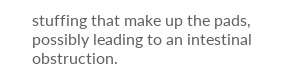stuffing that make up the pads, possibly leading to an intestinal obstruction.